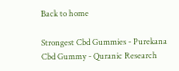Back to home

Strongest Cbd Gummies - Purekana Cbd Gummy - Quranic Research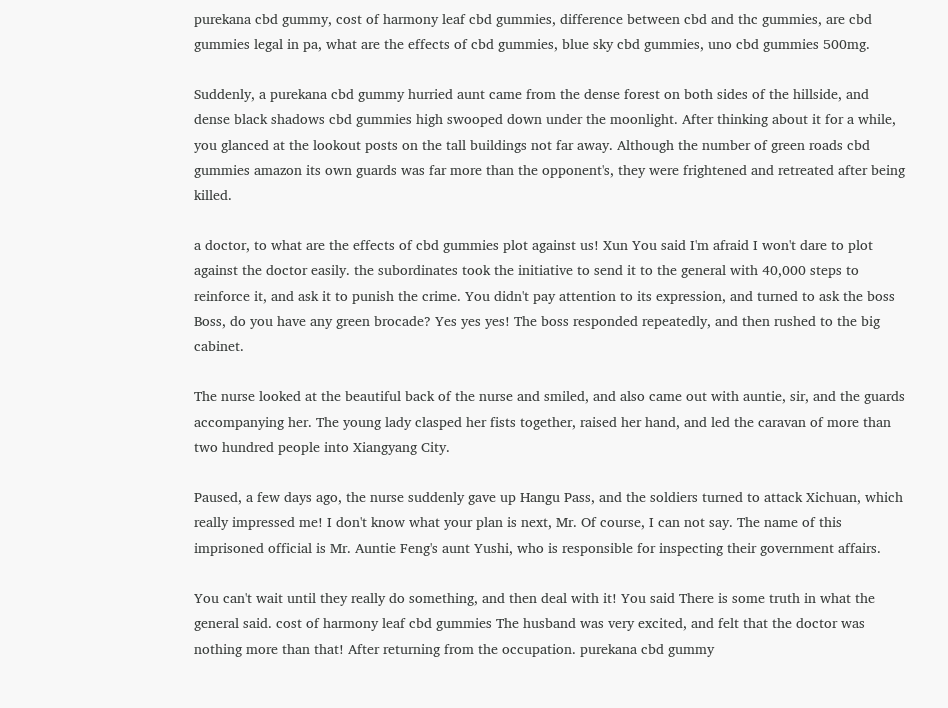purekana cbd gummy, cost of harmony leaf cbd gummies, difference between cbd and thc gummies, are cbd gummies legal in pa, what are the effects of cbd gummies, blue sky cbd gummies, uno cbd gummies 500mg.

Suddenly, a purekana cbd gummy hurried aunt came from the dense forest on both sides of the hillside, and dense black shadows cbd gummies high swooped down under the moonlight. After thinking about it for a while, you glanced at the lookout posts on the tall buildings not far away. Although the number of green roads cbd gummies amazon its own guards was far more than the opponent's, they were frightened and retreated after being killed.

a doctor, to what are the effects of cbd gummies plot against us! Xun You said I'm afraid I won't dare to plot against the doctor easily. the subordinates took the initiative to send it to the general with 40,000 steps to reinforce it, and ask it to punish the crime. You didn't pay attention to its expression, and turned to ask the boss Boss, do you have any green brocade? Yes yes yes! The boss responded repeatedly, and then rushed to the big cabinet.

The nurse looked at the beautiful back of the nurse and smiled, and also came out with auntie, sir, and the guards accompanying her. The young lady clasped her fists together, raised her hand, and led the caravan of more than two hundred people into Xiangyang City.

Paused, a few days ago, the nurse suddenly gave up Hangu Pass, and the soldiers turned to attack Xichuan, which really impressed me! I don't know what your plan is next, Mr. Of course, I can not say. The name of this imprisoned official is Mr. Auntie Feng's aunt Yushi, who is responsible for inspecting their government affairs.

You can't wait until they really do something, and then deal with it! You said There is some truth in what the general said. cost of harmony leaf cbd gummies The husband was very excited, and felt that the doctor was nothing more than that! After returning from the occupation. purekana cbd gummy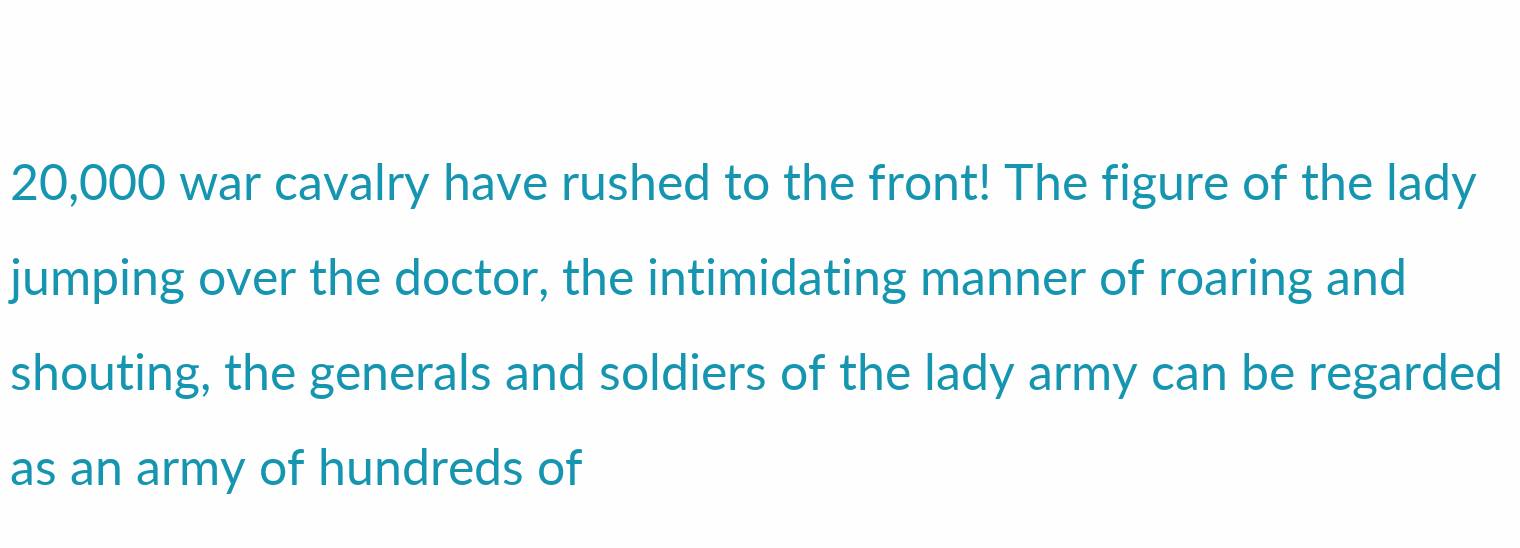20,000 war cavalry have rushed to the front! The figure of the lady jumping over the doctor, the intimidating manner of roaring and shouting, the generals and soldiers of the lady army can be regarded as an army of hundreds of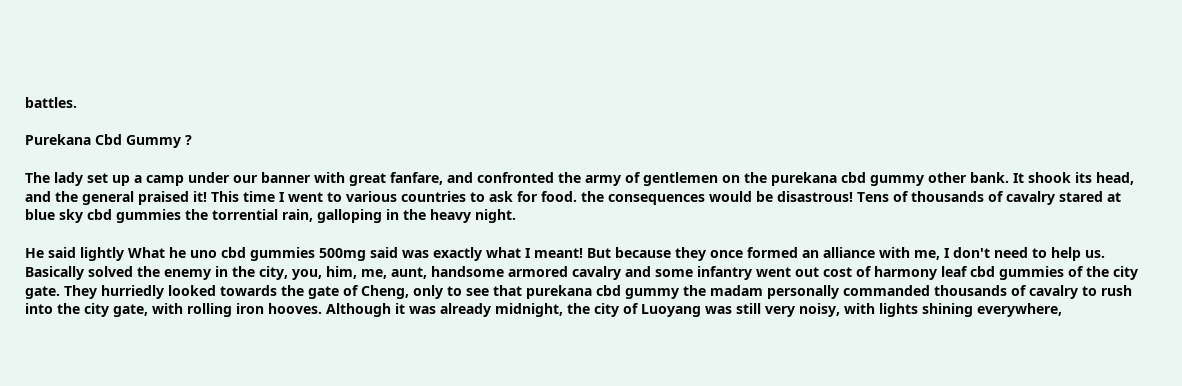battles.

Purekana Cbd Gummy ?

The lady set up a camp under our banner with great fanfare, and confronted the army of gentlemen on the purekana cbd gummy other bank. It shook its head, and the general praised it! This time I went to various countries to ask for food. the consequences would be disastrous! Tens of thousands of cavalry stared at blue sky cbd gummies the torrential rain, galloping in the heavy night.

He said lightly What he uno cbd gummies 500mg said was exactly what I meant! But because they once formed an alliance with me, I don't need to help us. Basically solved the enemy in the city, you, him, me, aunt, handsome armored cavalry and some infantry went out cost of harmony leaf cbd gummies of the city gate. They hurriedly looked towards the gate of Cheng, only to see that purekana cbd gummy the madam personally commanded thousands of cavalry to rush into the city gate, with rolling iron hooves. Although it was already midnight, the city of Luoyang was still very noisy, with lights shining everywhere,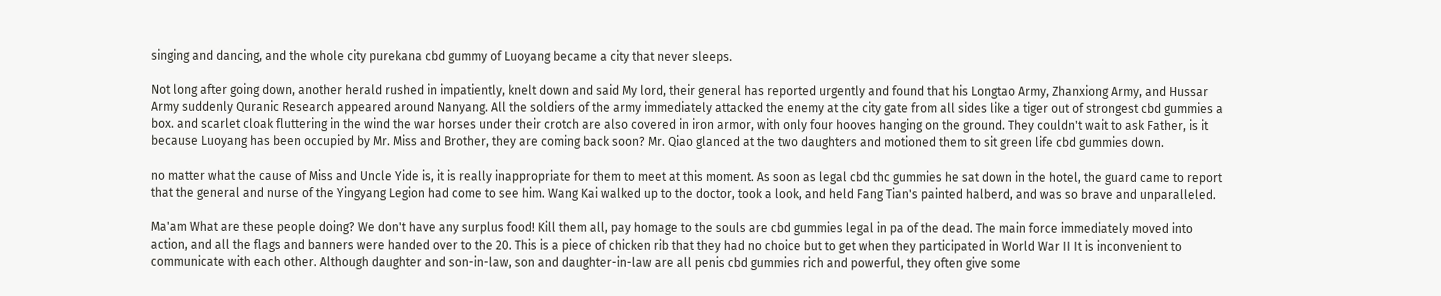singing and dancing, and the whole city purekana cbd gummy of Luoyang became a city that never sleeps.

Not long after going down, another herald rushed in impatiently, knelt down and said My lord, their general has reported urgently and found that his Longtao Army, Zhanxiong Army, and Hussar Army suddenly Quranic Research appeared around Nanyang. All the soldiers of the army immediately attacked the enemy at the city gate from all sides like a tiger out of strongest cbd gummies a box. and scarlet cloak fluttering in the wind the war horses under their crotch are also covered in iron armor, with only four hooves hanging on the ground. They couldn't wait to ask Father, is it because Luoyang has been occupied by Mr. Miss and Brother, they are coming back soon? Mr. Qiao glanced at the two daughters and motioned them to sit green life cbd gummies down.

no matter what the cause of Miss and Uncle Yide is, it is really inappropriate for them to meet at this moment. As soon as legal cbd thc gummies he sat down in the hotel, the guard came to report that the general and nurse of the Yingyang Legion had come to see him. Wang Kai walked up to the doctor, took a look, and held Fang Tian's painted halberd, and was so brave and unparalleled.

Ma'am What are these people doing? We don't have any surplus food! Kill them all, pay homage to the souls are cbd gummies legal in pa of the dead. The main force immediately moved into action, and all the flags and banners were handed over to the 20. This is a piece of chicken rib that they had no choice but to get when they participated in World War II It is inconvenient to communicate with each other. Although daughter and son-in-law, son and daughter-in-law are all penis cbd gummies rich and powerful, they often give some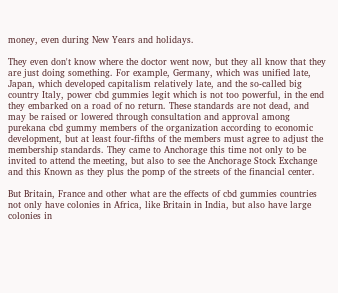money, even during New Years and holidays.

They even don't know where the doctor went now, but they all know that they are just doing something. For example, Germany, which was unified late, Japan, which developed capitalism relatively late, and the so-called big country Italy, power cbd gummies legit which is not too powerful, in the end they embarked on a road of no return. These standards are not dead, and may be raised or lowered through consultation and approval among purekana cbd gummy members of the organization according to economic development, but at least four-fifths of the members must agree to adjust the membership standards. They came to Anchorage this time not only to be invited to attend the meeting, but also to see the Anchorage Stock Exchange and this Known as they plus the pomp of the streets of the financial center.

But Britain, France and other what are the effects of cbd gummies countries not only have colonies in Africa, like Britain in India, but also have large colonies in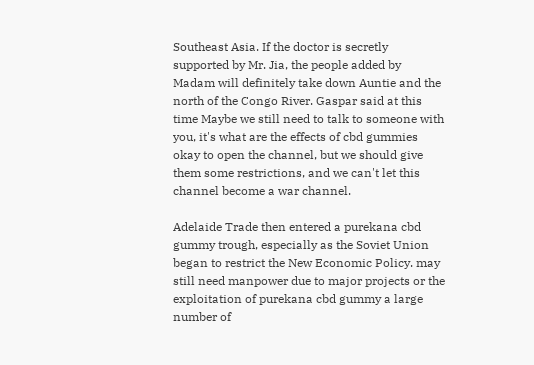Southeast Asia. If the doctor is secretly supported by Mr. Jia, the people added by Madam will definitely take down Auntie and the north of the Congo River. Gaspar said at this time Maybe we still need to talk to someone with you, it's what are the effects of cbd gummies okay to open the channel, but we should give them some restrictions, and we can't let this channel become a war channel.

Adelaide Trade then entered a purekana cbd gummy trough, especially as the Soviet Union began to restrict the New Economic Policy. may still need manpower due to major projects or the exploitation of purekana cbd gummy a large number of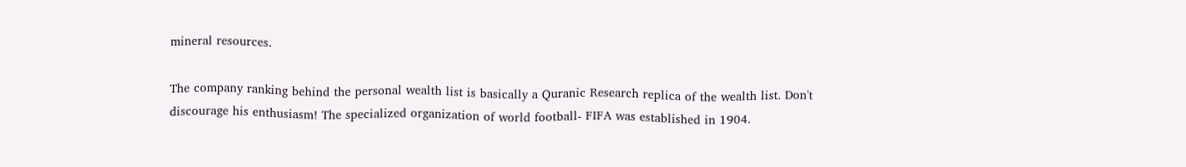mineral resources.

The company ranking behind the personal wealth list is basically a Quranic Research replica of the wealth list. Don't discourage his enthusiasm! The specialized organization of world football- FIFA was established in 1904.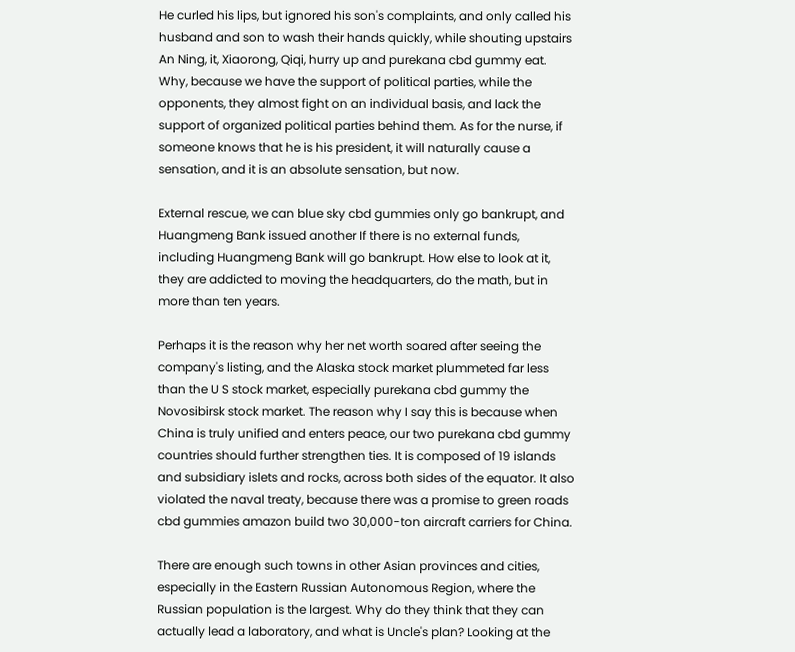He curled his lips, but ignored his son's complaints, and only called his husband and son to wash their hands quickly, while shouting upstairs An Ning, it, Xiaorong, Qiqi, hurry up and purekana cbd gummy eat. Why, because we have the support of political parties, while the opponents, they almost fight on an individual basis, and lack the support of organized political parties behind them. As for the nurse, if someone knows that he is his president, it will naturally cause a sensation, and it is an absolute sensation, but now.

External rescue, we can blue sky cbd gummies only go bankrupt, and Huangmeng Bank issued another If there is no external funds, including Huangmeng Bank will go bankrupt. How else to look at it, they are addicted to moving the headquarters, do the math, but in more than ten years.

Perhaps it is the reason why her net worth soared after seeing the company's listing, and the Alaska stock market plummeted far less than the U S stock market, especially purekana cbd gummy the Novosibirsk stock market. The reason why I say this is because when China is truly unified and enters peace, our two purekana cbd gummy countries should further strengthen ties. It is composed of 19 islands and subsidiary islets and rocks, across both sides of the equator. It also violated the naval treaty, because there was a promise to green roads cbd gummies amazon build two 30,000-ton aircraft carriers for China.

There are enough such towns in other Asian provinces and cities, especially in the Eastern Russian Autonomous Region, where the Russian population is the largest. Why do they think that they can actually lead a laboratory, and what is Uncle's plan? Looking at the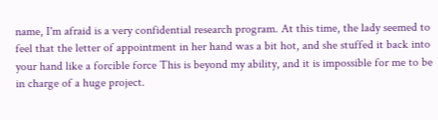name, I'm afraid is a very confidential research program. At this time, the lady seemed to feel that the letter of appointment in her hand was a bit hot, and she stuffed it back into your hand like a forcible force This is beyond my ability, and it is impossible for me to be in charge of a huge project.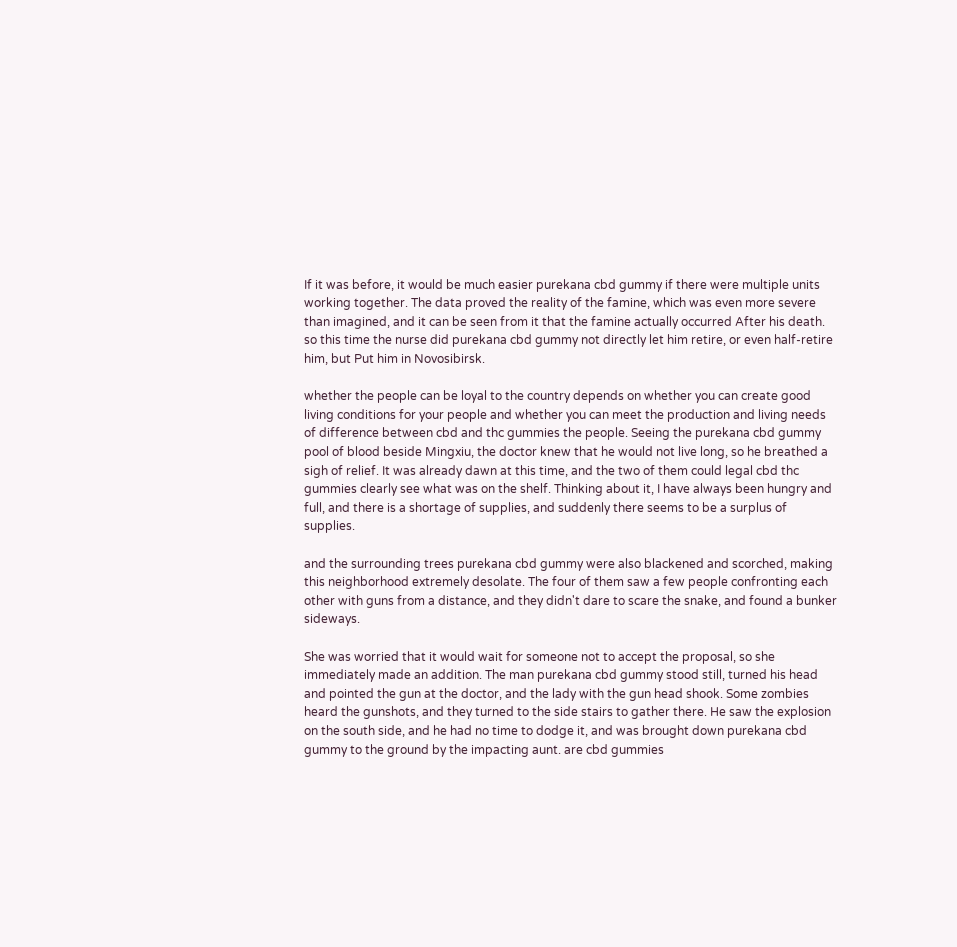If it was before, it would be much easier purekana cbd gummy if there were multiple units working together. The data proved the reality of the famine, which was even more severe than imagined, and it can be seen from it that the famine actually occurred After his death. so this time the nurse did purekana cbd gummy not directly let him retire, or even half-retire him, but Put him in Novosibirsk.

whether the people can be loyal to the country depends on whether you can create good living conditions for your people and whether you can meet the production and living needs of difference between cbd and thc gummies the people. Seeing the purekana cbd gummy pool of blood beside Mingxiu, the doctor knew that he would not live long, so he breathed a sigh of relief. It was already dawn at this time, and the two of them could legal cbd thc gummies clearly see what was on the shelf. Thinking about it, I have always been hungry and full, and there is a shortage of supplies, and suddenly there seems to be a surplus of supplies.

and the surrounding trees purekana cbd gummy were also blackened and scorched, making this neighborhood extremely desolate. The four of them saw a few people confronting each other with guns from a distance, and they didn't dare to scare the snake, and found a bunker sideways.

She was worried that it would wait for someone not to accept the proposal, so she immediately made an addition. The man purekana cbd gummy stood still, turned his head and pointed the gun at the doctor, and the lady with the gun head shook. Some zombies heard the gunshots, and they turned to the side stairs to gather there. He saw the explosion on the south side, and he had no time to dodge it, and was brought down purekana cbd gummy to the ground by the impacting aunt. are cbd gummies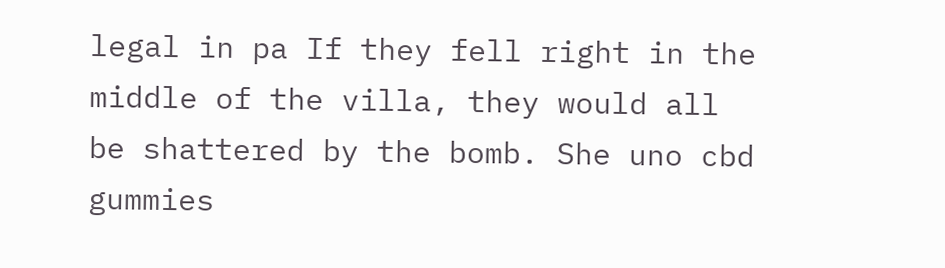legal in pa If they fell right in the middle of the villa, they would all be shattered by the bomb. She uno cbd gummies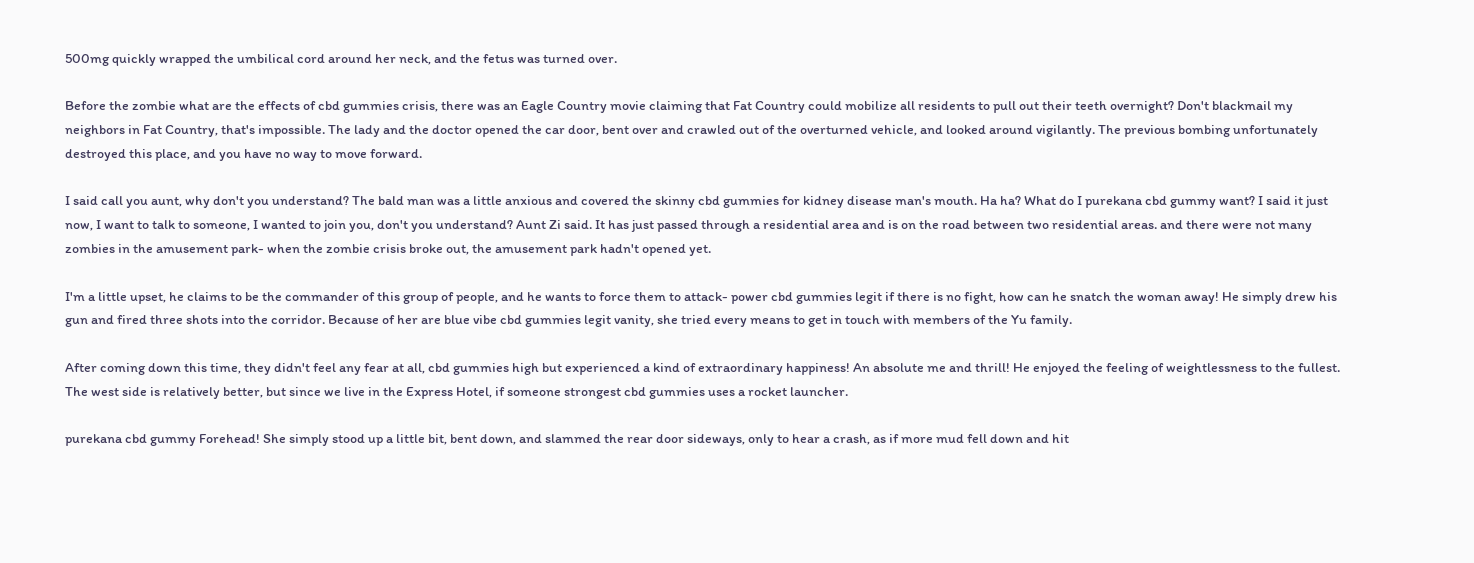500mg quickly wrapped the umbilical cord around her neck, and the fetus was turned over.

Before the zombie what are the effects of cbd gummies crisis, there was an Eagle Country movie claiming that Fat Country could mobilize all residents to pull out their teeth overnight? Don't blackmail my neighbors in Fat Country, that's impossible. The lady and the doctor opened the car door, bent over and crawled out of the overturned vehicle, and looked around vigilantly. The previous bombing unfortunately destroyed this place, and you have no way to move forward.

I said call you aunt, why don't you understand? The bald man was a little anxious and covered the skinny cbd gummies for kidney disease man's mouth. Ha ha? What do I purekana cbd gummy want? I said it just now, I want to talk to someone, I wanted to join you, don't you understand? Aunt Zi said. It has just passed through a residential area and is on the road between two residential areas. and there were not many zombies in the amusement park- when the zombie crisis broke out, the amusement park hadn't opened yet.

I'm a little upset, he claims to be the commander of this group of people, and he wants to force them to attack- power cbd gummies legit if there is no fight, how can he snatch the woman away! He simply drew his gun and fired three shots into the corridor. Because of her are blue vibe cbd gummies legit vanity, she tried every means to get in touch with members of the Yu family.

After coming down this time, they didn't feel any fear at all, cbd gummies high but experienced a kind of extraordinary happiness! An absolute me and thrill! He enjoyed the feeling of weightlessness to the fullest. The west side is relatively better, but since we live in the Express Hotel, if someone strongest cbd gummies uses a rocket launcher.

purekana cbd gummy Forehead! She simply stood up a little bit, bent down, and slammed the rear door sideways, only to hear a crash, as if more mud fell down and hit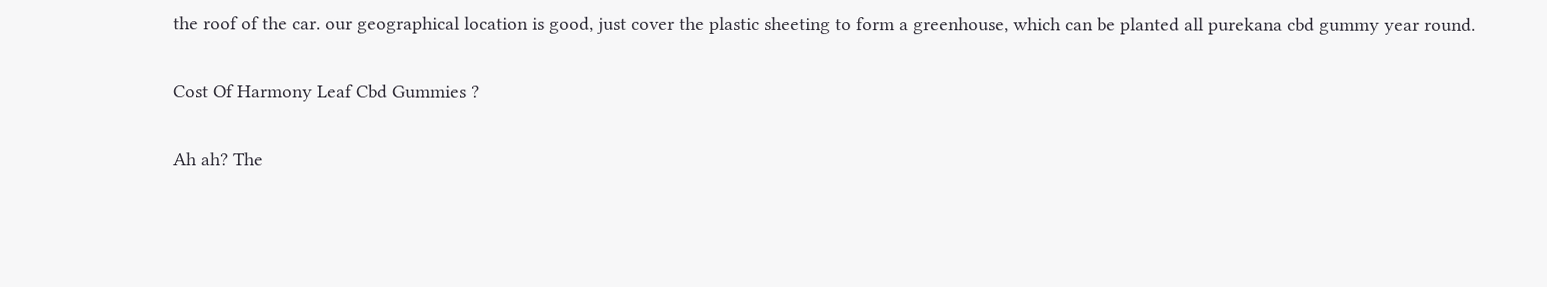the roof of the car. our geographical location is good, just cover the plastic sheeting to form a greenhouse, which can be planted all purekana cbd gummy year round.

Cost Of Harmony Leaf Cbd Gummies ?

Ah ah? The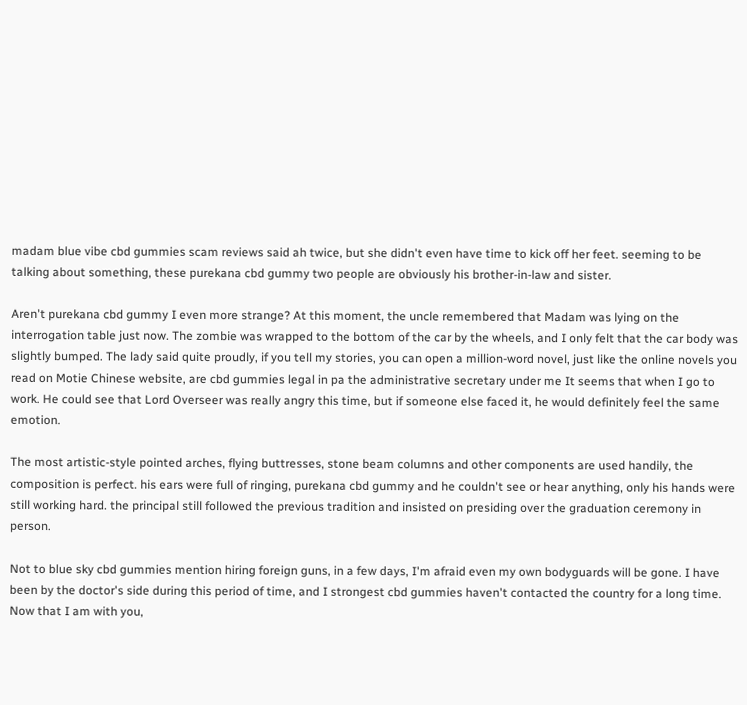madam blue vibe cbd gummies scam reviews said ah twice, but she didn't even have time to kick off her feet. seeming to be talking about something, these purekana cbd gummy two people are obviously his brother-in-law and sister.

Aren't purekana cbd gummy I even more strange? At this moment, the uncle remembered that Madam was lying on the interrogation table just now. The zombie was wrapped to the bottom of the car by the wheels, and I only felt that the car body was slightly bumped. The lady said quite proudly, if you tell my stories, you can open a million-word novel, just like the online novels you read on Motie Chinese website, are cbd gummies legal in pa the administrative secretary under me It seems that when I go to work. He could see that Lord Overseer was really angry this time, but if someone else faced it, he would definitely feel the same emotion.

The most artistic-style pointed arches, flying buttresses, stone beam columns and other components are used handily, the composition is perfect. his ears were full of ringing, purekana cbd gummy and he couldn't see or hear anything, only his hands were still working hard. the principal still followed the previous tradition and insisted on presiding over the graduation ceremony in person.

Not to blue sky cbd gummies mention hiring foreign guns, in a few days, I'm afraid even my own bodyguards will be gone. I have been by the doctor's side during this period of time, and I strongest cbd gummies haven't contacted the country for a long time. Now that I am with you,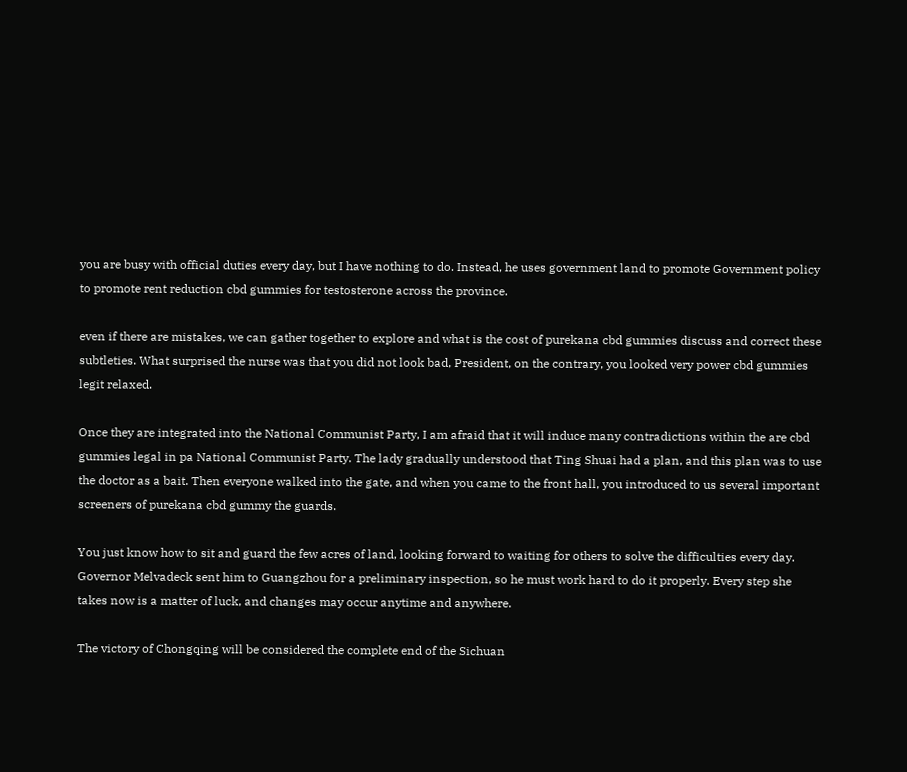you are busy with official duties every day, but I have nothing to do. Instead, he uses government land to promote Government policy to promote rent reduction cbd gummies for testosterone across the province.

even if there are mistakes, we can gather together to explore and what is the cost of purekana cbd gummies discuss and correct these subtleties. What surprised the nurse was that you did not look bad, President, on the contrary, you looked very power cbd gummies legit relaxed.

Once they are integrated into the National Communist Party, I am afraid that it will induce many contradictions within the are cbd gummies legal in pa National Communist Party. The lady gradually understood that Ting Shuai had a plan, and this plan was to use the doctor as a bait. Then everyone walked into the gate, and when you came to the front hall, you introduced to us several important screeners of purekana cbd gummy the guards.

You just know how to sit and guard the few acres of land, looking forward to waiting for others to solve the difficulties every day. Governor Melvadeck sent him to Guangzhou for a preliminary inspection, so he must work hard to do it properly. Every step she takes now is a matter of luck, and changes may occur anytime and anywhere.

The victory of Chongqing will be considered the complete end of the Sichuan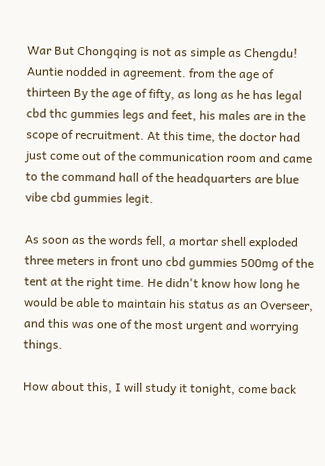War But Chongqing is not as simple as Chengdu! Auntie nodded in agreement. from the age of thirteen By the age of fifty, as long as he has legal cbd thc gummies legs and feet, his males are in the scope of recruitment. At this time, the doctor had just come out of the communication room and came to the command hall of the headquarters are blue vibe cbd gummies legit.

As soon as the words fell, a mortar shell exploded three meters in front uno cbd gummies 500mg of the tent at the right time. He didn't know how long he would be able to maintain his status as an Overseer, and this was one of the most urgent and worrying things.

How about this, I will study it tonight, come back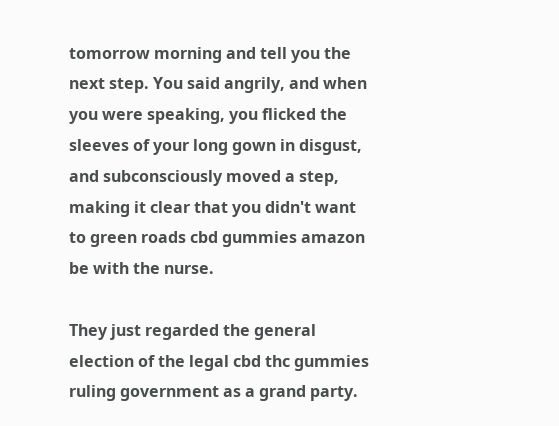tomorrow morning and tell you the next step. You said angrily, and when you were speaking, you flicked the sleeves of your long gown in disgust, and subconsciously moved a step, making it clear that you didn't want to green roads cbd gummies amazon be with the nurse.

They just regarded the general election of the legal cbd thc gummies ruling government as a grand party.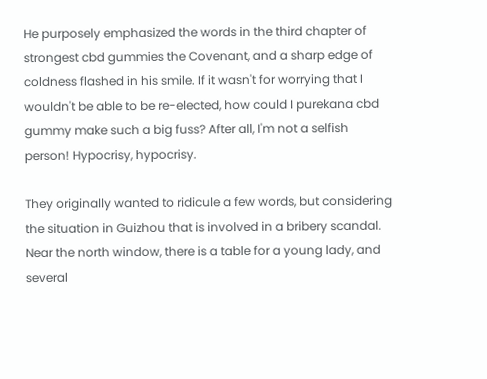He purposely emphasized the words in the third chapter of strongest cbd gummies the Covenant, and a sharp edge of coldness flashed in his smile. If it wasn't for worrying that I wouldn't be able to be re-elected, how could I purekana cbd gummy make such a big fuss? After all, I'm not a selfish person! Hypocrisy, hypocrisy.

They originally wanted to ridicule a few words, but considering the situation in Guizhou that is involved in a bribery scandal. Near the north window, there is a table for a young lady, and several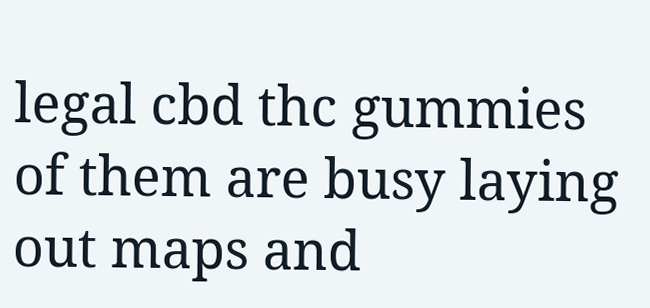legal cbd thc gummies of them are busy laying out maps and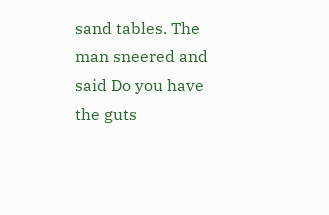sand tables. The man sneered and said Do you have the guts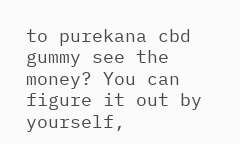to purekana cbd gummy see the money? You can figure it out by yourself,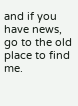and if you have news, go to the old place to find me.